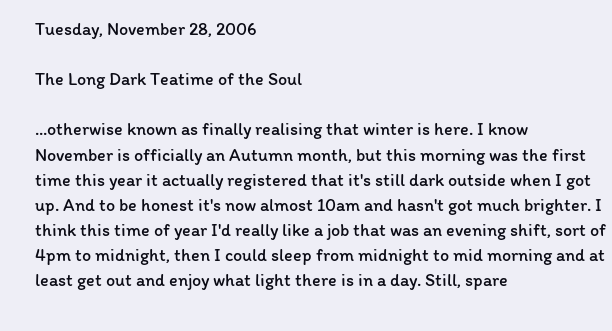Tuesday, November 28, 2006

The Long Dark Teatime of the Soul

...otherwise known as finally realising that winter is here. I know November is officially an Autumn month, but this morning was the first time this year it actually registered that it's still dark outside when I got up. And to be honest it's now almost 10am and hasn't got much brighter. I think this time of year I'd really like a job that was an evening shift, sort of 4pm to midnight, then I could sleep from midnight to mid morning and at least get out and enjoy what light there is in a day. Still, spare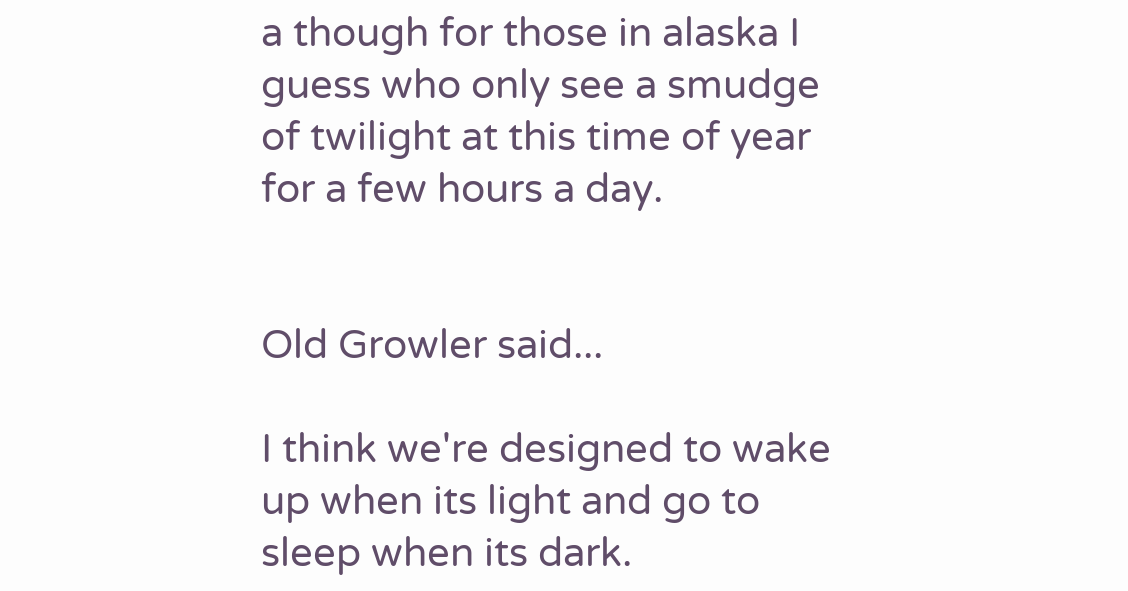a though for those in alaska I guess who only see a smudge of twilight at this time of year for a few hours a day.


Old Growler said...

I think we're designed to wake up when its light and go to sleep when its dark.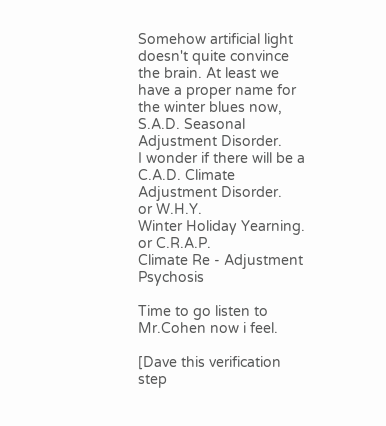Somehow artificial light doesn't quite convince the brain. At least we have a proper name for the winter blues now,
S.A.D. Seasonal Adjustment Disorder.
I wonder if there will be a C.A.D. Climate Adjustment Disorder.
or W.H.Y.
Winter Holiday Yearning.
or C.R.A.P.
Climate Re - Adjustment Psychosis

Time to go listen to Mr.Cohen now i feel.

[Dave this verification step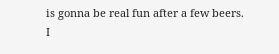is gonna be real fun after a few beers.
I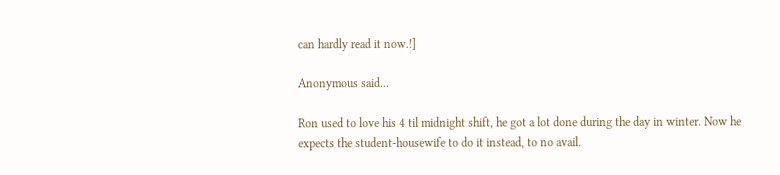can hardly read it now.!]

Anonymous said...

Ron used to love his 4 til midnight shift, he got a lot done during the day in winter. Now he expects the student-housewife to do it instead, to no avail.